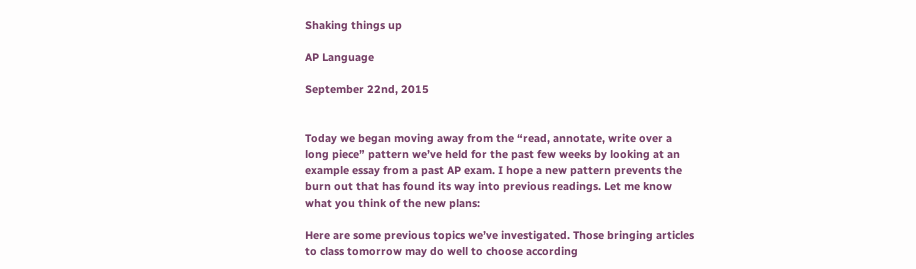Shaking things up

AP Language

September 22nd, 2015


Today we began moving away from the “read, annotate, write over a long piece” pattern we’ve held for the past few weeks by looking at an example essay from a past AP exam. I hope a new pattern prevents the burn out that has found its way into previous readings. Let me know what you think of the new plans:

Here are some previous topics we’ve investigated. Those bringing articles to class tomorrow may do well to choose according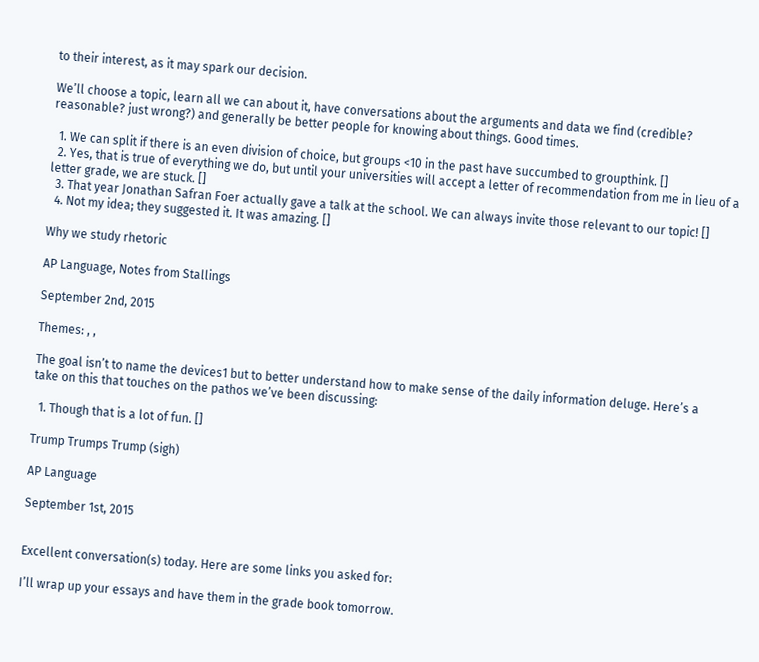to their interest, as it may spark our decision.

We’ll choose a topic, learn all we can about it, have conversations about the arguments and data we find (credible? reasonable? just wrong?) and generally be better people for knowing about things. Good times.

  1. We can split if there is an even division of choice, but groups <10 in the past have succumbed to groupthink. []
  2. Yes, that is true of everything we do, but until your universities will accept a letter of recommendation from me in lieu of a letter grade, we are stuck. []
  3. That year Jonathan Safran Foer actually gave a talk at the school. We can always invite those relevant to our topic! []
  4. Not my idea; they suggested it. It was amazing. []

Why we study rhetoric

AP Language, Notes from Stallings

September 2nd, 2015

Themes: , ,

The goal isn’t to name the devices1 but to better understand how to make sense of the daily information deluge. Here’s a take on this that touches on the pathos we’ve been discussing:

  1. Though that is a lot of fun. []

Trump Trumps Trump (sigh)

AP Language

September 1st, 2015


Excellent conversation(s) today. Here are some links you asked for:

I’ll wrap up your essays and have them in the grade book tomorrow.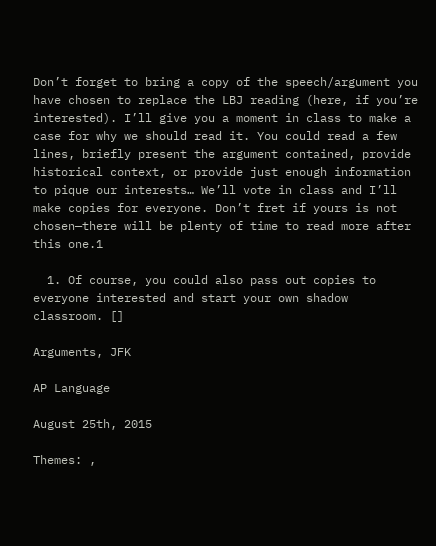Don’t forget to bring a copy of the speech/argument you have chosen to replace the LBJ reading (here, if you’re interested). I’ll give you a moment in class to make a case for why we should read it. You could read a few lines, briefly present the argument contained, provide historical context, or provide just enough information to pique our interests… We’ll vote in class and I’ll make copies for everyone. Don’t fret if yours is not chosen—there will be plenty of time to read more after this one.1

  1. Of course, you could also pass out copies to everyone interested and start your own shadow classroom. []

Arguments, JFK

AP Language

August 25th, 2015

Themes: ,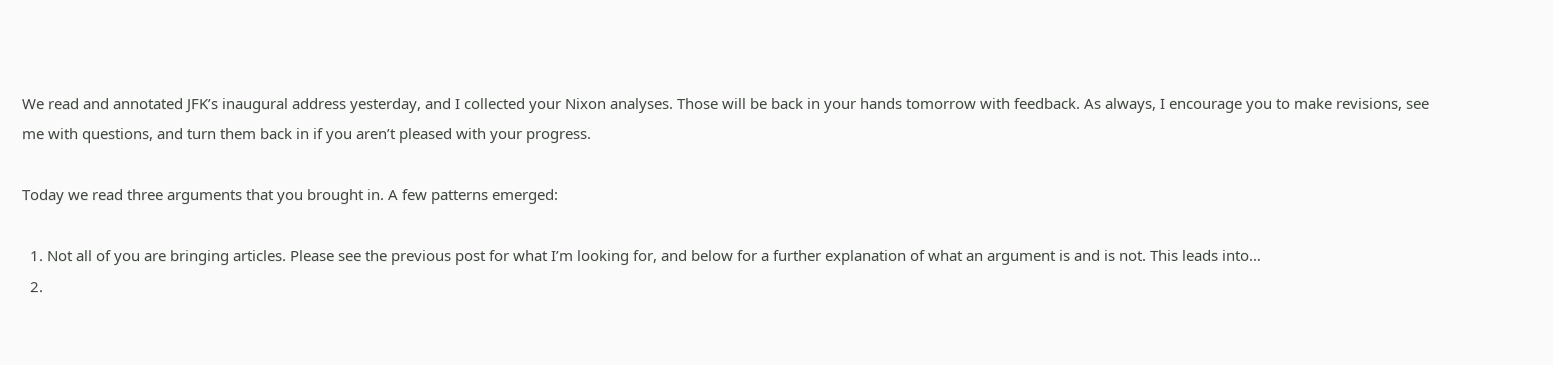We read and annotated JFK’s inaugural address yesterday, and I collected your Nixon analyses. Those will be back in your hands tomorrow with feedback. As always, I encourage you to make revisions, see me with questions, and turn them back in if you aren’t pleased with your progress.

Today we read three arguments that you brought in. A few patterns emerged:

  1. Not all of you are bringing articles. Please see the previous post for what I’m looking for, and below for a further explanation of what an argument is and is not. This leads into…
  2.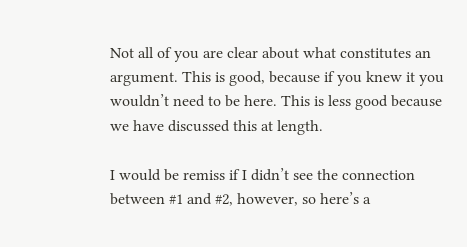Not all of you are clear about what constitutes an argument. This is good, because if you knew it you wouldn’t need to be here. This is less good because we have discussed this at length.

I would be remiss if I didn’t see the connection between #1 and #2, however, so here’s a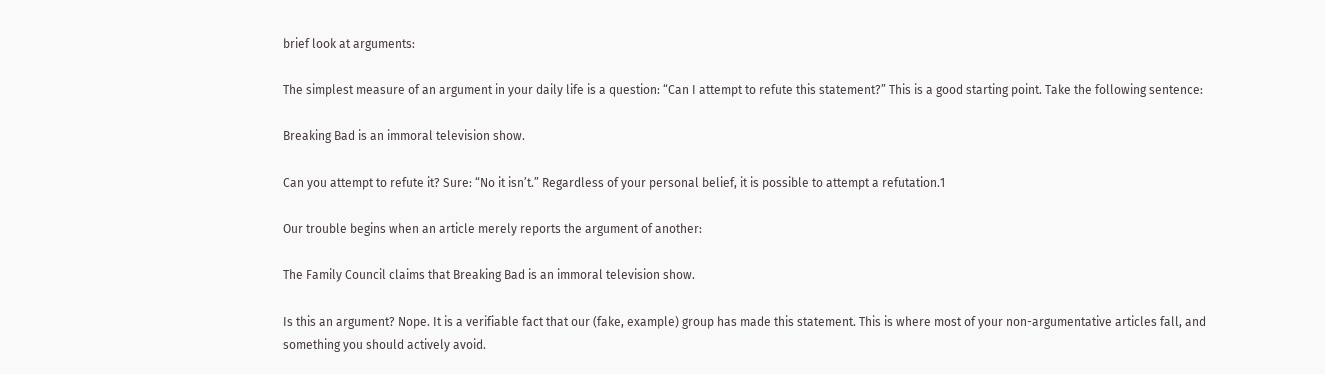brief look at arguments:

The simplest measure of an argument in your daily life is a question: “Can I attempt to refute this statement?” This is a good starting point. Take the following sentence:

Breaking Bad is an immoral television show.

Can you attempt to refute it? Sure: “No it isn’t.” Regardless of your personal belief, it is possible to attempt a refutation.1

Our trouble begins when an article merely reports the argument of another:

The Family Council claims that Breaking Bad is an immoral television show.

Is this an argument? Nope. It is a verifiable fact that our (fake, example) group has made this statement. This is where most of your non-argumentative articles fall, and something you should actively avoid.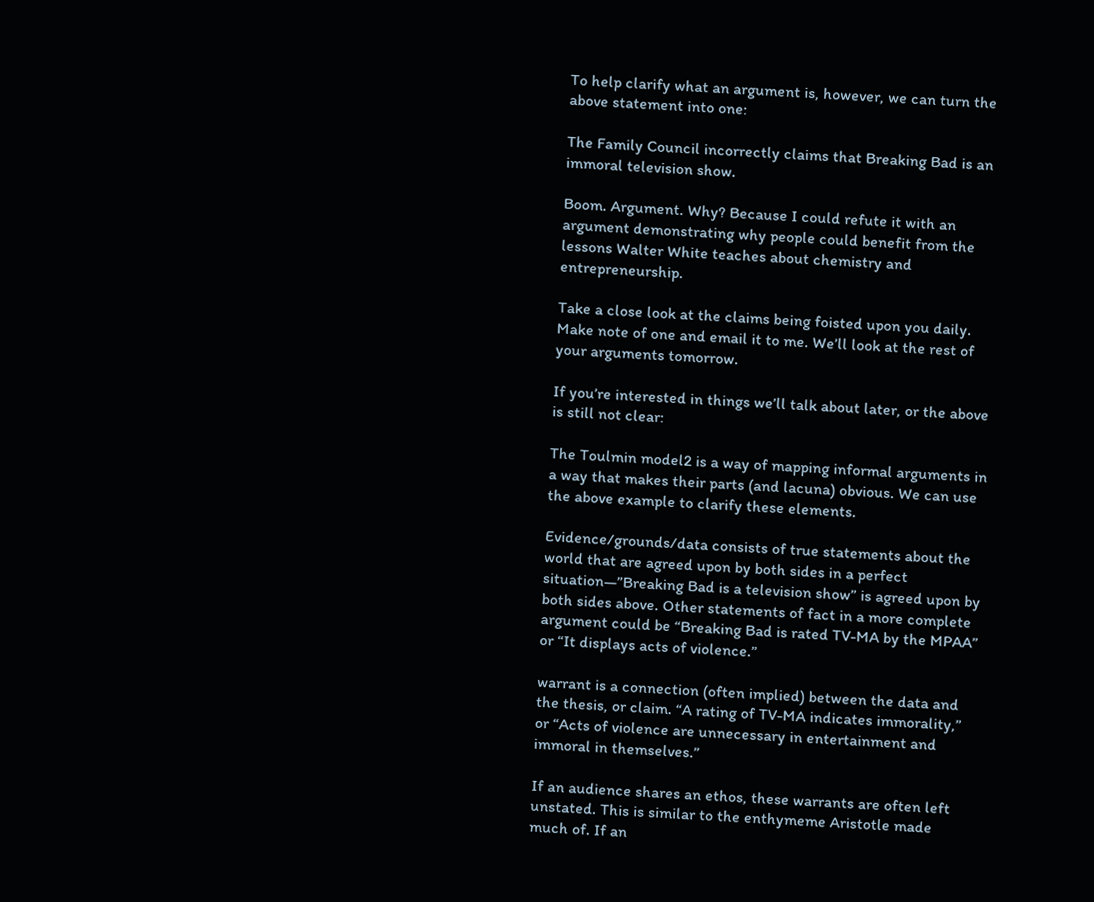To help clarify what an argument is, however, we can turn the above statement into one:

The Family Council incorrectly claims that Breaking Bad is an immoral television show.

Boom. Argument. Why? Because I could refute it with an argument demonstrating why people could benefit from the lessons Walter White teaches about chemistry and entrepreneurship.

Take a close look at the claims being foisted upon you daily. Make note of one and email it to me. We’ll look at the rest of your arguments tomorrow.

If you’re interested in things we’ll talk about later, or the above is still not clear:

The Toulmin model2 is a way of mapping informal arguments in a way that makes their parts (and lacuna) obvious. We can use the above example to clarify these elements.

Evidence/grounds/data consists of true statements about the world that are agreed upon by both sides in a perfect situation—”Breaking Bad is a television show” is agreed upon by both sides above. Other statements of fact in a more complete argument could be “Breaking Bad is rated TV-MA by the MPAA” or “It displays acts of violence.”

warrant is a connection (often implied) between the data and the thesis, or claim. “A rating of TV-MA indicates immorality,” or “Acts of violence are unnecessary in entertainment and immoral in themselves.”

If an audience shares an ethos, these warrants are often left unstated. This is similar to the enthymeme Aristotle made much of. If an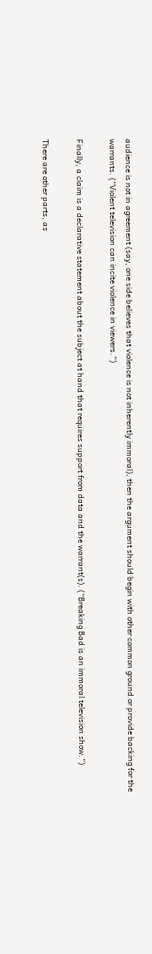audience is not in agreement (say, one side believes that violence is not inherently immoral), then the argument should begin with other common ground or provide backing for the warrants. (“Violent television can incite violence in viewers.”)

Finally, a claim is a declarative statement about the subject at hand that requires support from data and the warrant(s). (“Breaking Bad is an immoral television show.”)

There are other parts, as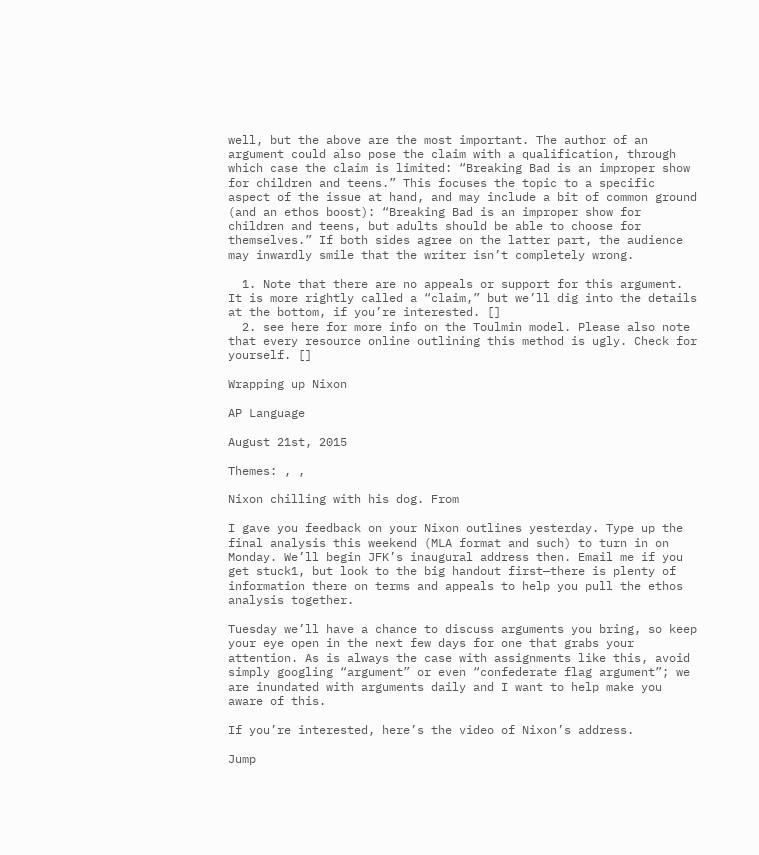well, but the above are the most important. The author of an argument could also pose the claim with a qualification, through which case the claim is limited: “Breaking Bad is an improper show for children and teens.” This focuses the topic to a specific aspect of the issue at hand, and may include a bit of common ground (and an ethos boost): “Breaking Bad is an improper show for children and teens, but adults should be able to choose for themselves.” If both sides agree on the latter part, the audience may inwardly smile that the writer isn’t completely wrong.

  1. Note that there are no appeals or support for this argument. It is more rightly called a “claim,” but we’ll dig into the details at the bottom, if you’re interested. []
  2. see here for more info on the Toulmin model. Please also note that every resource online outlining this method is ugly. Check for yourself. []

Wrapping up Nixon

AP Language

August 21st, 2015

Themes: , ,

Nixon chilling with his dog. From

I gave you feedback on your Nixon outlines yesterday. Type up the final analysis this weekend (MLA format and such) to turn in on Monday. We’ll begin JFK’s inaugural address then. Email me if you get stuck1, but look to the big handout first—there is plenty of information there on terms and appeals to help you pull the ethos analysis together.

Tuesday we’ll have a chance to discuss arguments you bring, so keep your eye open in the next few days for one that grabs your attention. As is always the case with assignments like this, avoid simply googling “argument” or even “confederate flag argument”; we are inundated with arguments daily and I want to help make you aware of this.

If you’re interested, here’s the video of Nixon’s address.

Jump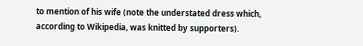to mention of his wife (note the understated dress which, according to Wikipedia, was knitted by supporters).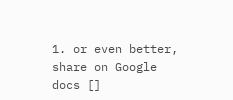1. or even better, share on Google docs []